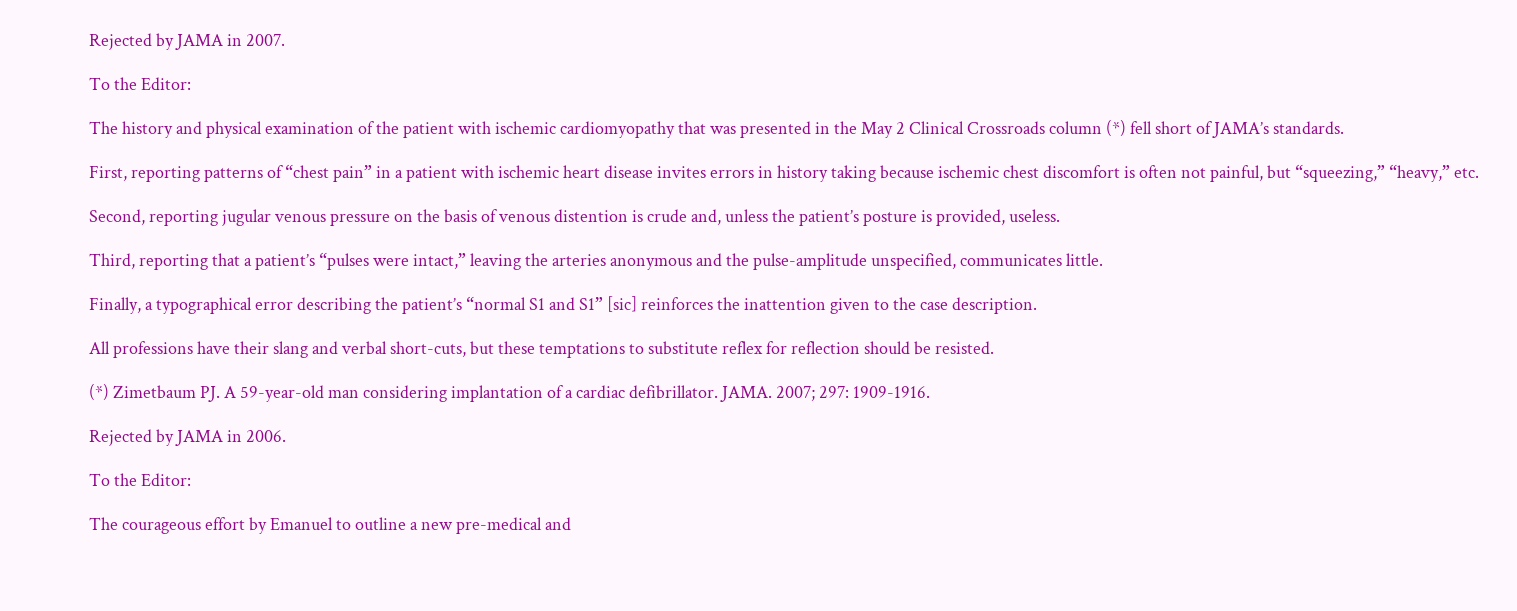Rejected by JAMA in 2007.

To the Editor:

The history and physical examination of the patient with ischemic cardiomyopathy that was presented in the May 2 Clinical Crossroads column (*) fell short of JAMA’s standards.

First, reporting patterns of “chest pain” in a patient with ischemic heart disease invites errors in history taking because ischemic chest discomfort is often not painful, but “squeezing,” “heavy,” etc.

Second, reporting jugular venous pressure on the basis of venous distention is crude and, unless the patient’s posture is provided, useless.

Third, reporting that a patient’s “pulses were intact,” leaving the arteries anonymous and the pulse-amplitude unspecified, communicates little.

Finally, a typographical error describing the patient’s “normal S1 and S1” [sic] reinforces the inattention given to the case description.

All professions have their slang and verbal short-cuts, but these temptations to substitute reflex for reflection should be resisted.

(*) Zimetbaum PJ. A 59-year-old man considering implantation of a cardiac defibrillator. JAMA. 2007; 297: 1909-1916.

Rejected by JAMA in 2006.

To the Editor:

The courageous effort by Emanuel to outline a new pre-medical and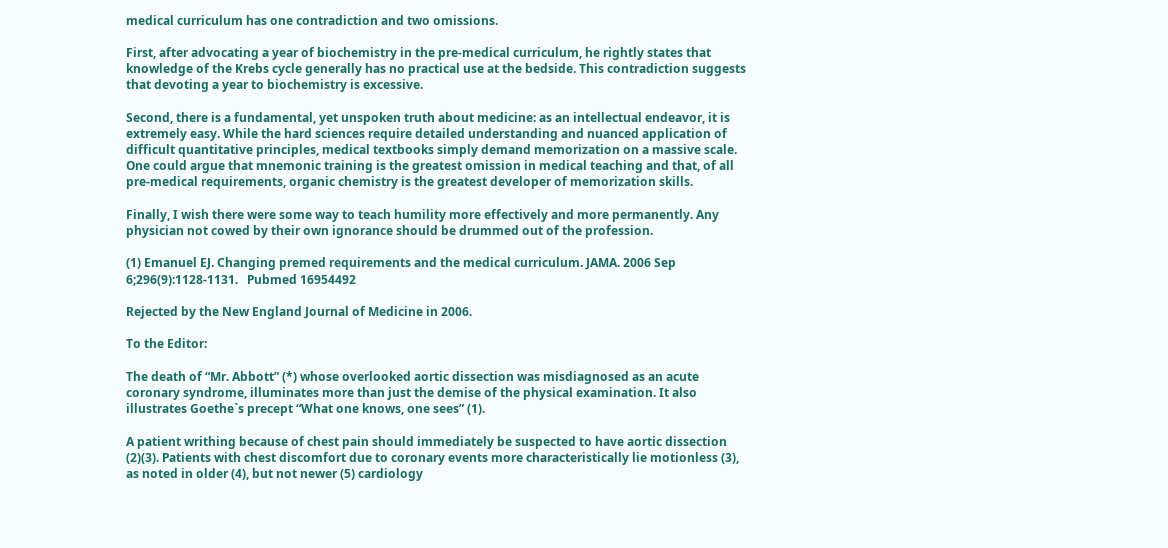medical curriculum has one contradiction and two omissions.

First, after advocating a year of biochemistry in the pre-medical curriculum, he rightly states that knowledge of the Krebs cycle generally has no practical use at the bedside. This contradiction suggests that devoting a year to biochemistry is excessive.

Second, there is a fundamental, yet unspoken truth about medicine: as an intellectual endeavor, it is extremely easy. While the hard sciences require detailed understanding and nuanced application of difficult quantitative principles, medical textbooks simply demand memorization on a massive scale. One could argue that mnemonic training is the greatest omission in medical teaching and that, of all pre-medical requirements, organic chemistry is the greatest developer of memorization skills.

Finally, I wish there were some way to teach humility more effectively and more permanently. Any physician not cowed by their own ignorance should be drummed out of the profession.

(1) Emanuel EJ. Changing premed requirements and the medical curriculum. JAMA. 2006 Sep 6;296(9):1128-1131.   Pubmed 16954492

Rejected by the New England Journal of Medicine in 2006.

To the Editor:

The death of “Mr. Abbott” (*) whose overlooked aortic dissection was misdiagnosed as an acute coronary syndrome, illuminates more than just the demise of the physical examination. It also illustrates Goethe`s precept “What one knows, one sees” (1).

A patient writhing because of chest pain should immediately be suspected to have aortic dissection (2)(3). Patients with chest discomfort due to coronary events more characteristically lie motionless (3), as noted in older (4), but not newer (5) cardiology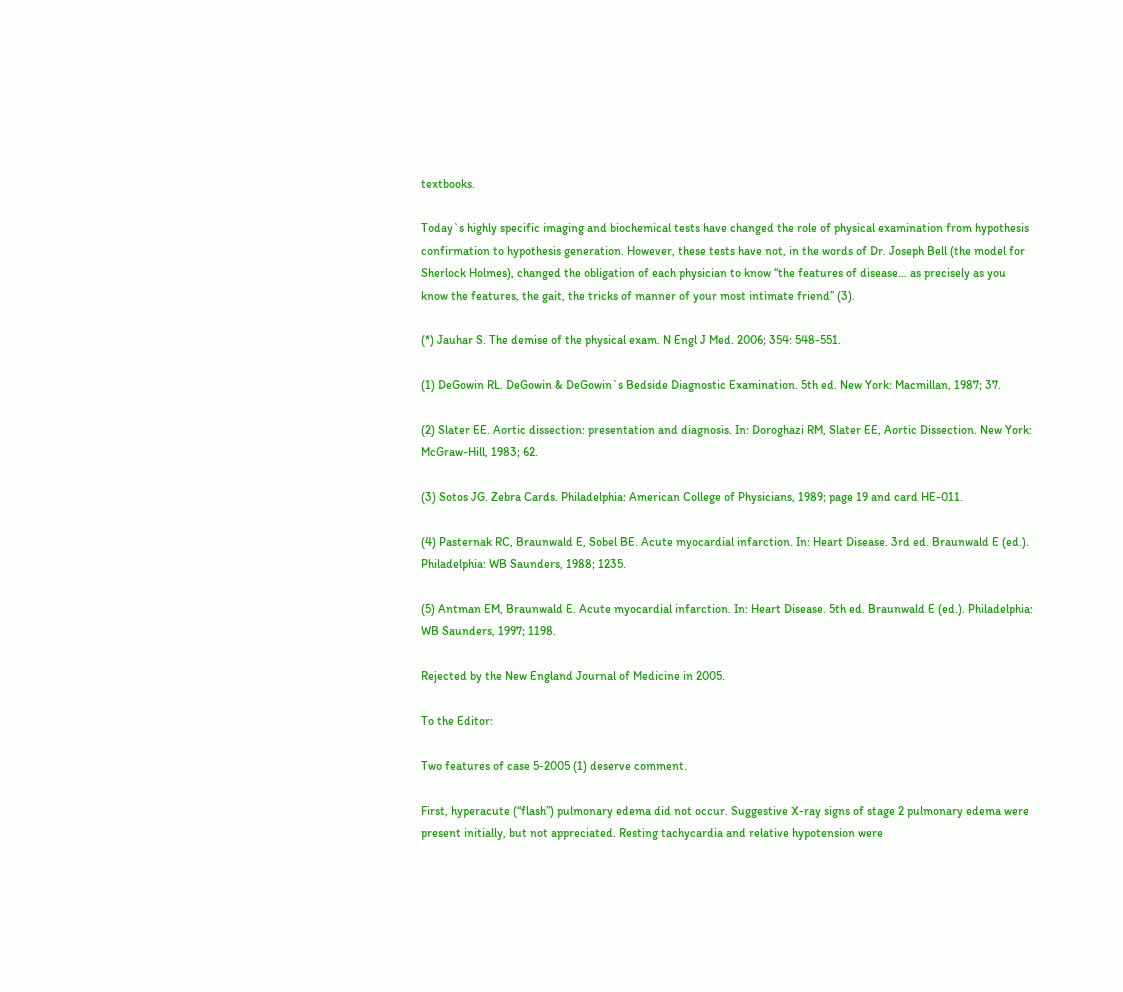textbooks.

Today`s highly specific imaging and biochemical tests have changed the role of physical examination from hypothesis confirmation to hypothesis generation. However, these tests have not, in the words of Dr. Joseph Bell (the model for Sherlock Holmes), changed the obligation of each physician to know “the features of disease… as precisely as you know the features, the gait, the tricks of manner of your most intimate friend” (3).

(*) Jauhar S. The demise of the physical exam. N Engl J Med. 2006; 354: 548-551.

(1) DeGowin RL. DeGowin & DeGowin`s Bedside Diagnostic Examination. 5th ed. New York: Macmillan, 1987; 37.

(2) Slater EE. Aortic dissection: presentation and diagnosis. In: Doroghazi RM, Slater EE, Aortic Dissection. New York: McGraw-Hill, 1983; 62.

(3) Sotos JG. Zebra Cards. Philadelphia: American College of Physicians, 1989; page 19 and card HE-011.

(4) Pasternak RC, Braunwald E, Sobel BE. Acute myocardial infarction. In: Heart Disease. 3rd ed. Braunwald E (ed.). Philadelphia: WB Saunders, 1988; 1235.

(5) Antman EM, Braunwald E. Acute myocardial infarction. In: Heart Disease. 5th ed. Braunwald E (ed.). Philadelphia: WB Saunders, 1997; 1198.

Rejected by the New England Journal of Medicine in 2005.

To the Editor:

Two features of case 5-2005 (1) deserve comment.

First, hyperacute (“flash”) pulmonary edema did not occur. Suggestive X-ray signs of stage 2 pulmonary edema were present initially, but not appreciated. Resting tachycardia and relative hypotension were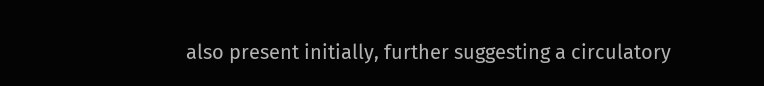also present initially, further suggesting a circulatory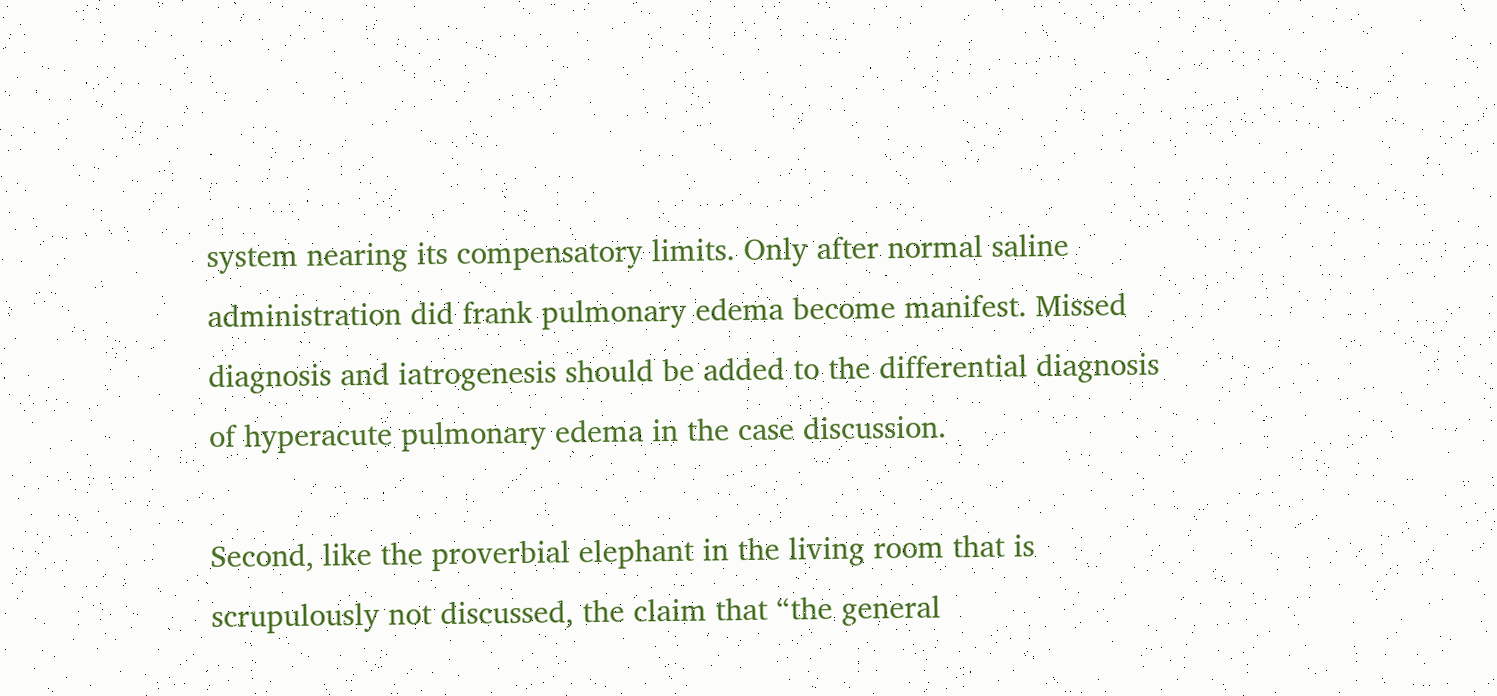system nearing its compensatory limits. Only after normal saline administration did frank pulmonary edema become manifest. Missed diagnosis and iatrogenesis should be added to the differential diagnosis of hyperacute pulmonary edema in the case discussion.

Second, like the proverbial elephant in the living room that is scrupulously not discussed, the claim that “the general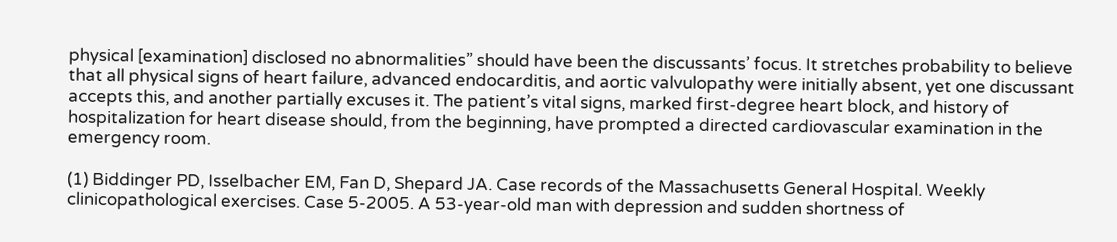physical [examination] disclosed no abnormalities” should have been the discussants’ focus. It stretches probability to believe that all physical signs of heart failure, advanced endocarditis, and aortic valvulopathy were initially absent, yet one discussant accepts this, and another partially excuses it. The patient’s vital signs, marked first-degree heart block, and history of hospitalization for heart disease should, from the beginning, have prompted a directed cardiovascular examination in the emergency room.

(1) Biddinger PD, Isselbacher EM, Fan D, Shepard JA. Case records of the Massachusetts General Hospital. Weekly clinicopathological exercises. Case 5-2005. A 53-year-old man with depression and sudden shortness of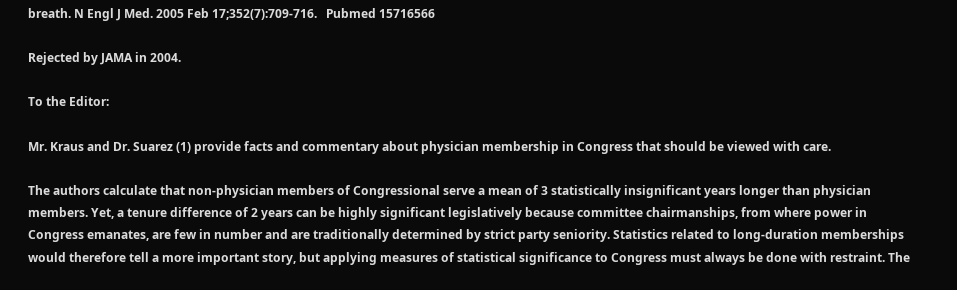breath. N Engl J Med. 2005 Feb 17;352(7):709-716.   Pubmed 15716566

Rejected by JAMA in 2004.

To the Editor:

Mr. Kraus and Dr. Suarez (1) provide facts and commentary about physician membership in Congress that should be viewed with care.

The authors calculate that non-physician members of Congressional serve a mean of 3 statistically insignificant years longer than physician members. Yet, a tenure difference of 2 years can be highly significant legislatively because committee chairmanships, from where power in Congress emanates, are few in number and are traditionally determined by strict party seniority. Statistics related to long-duration memberships would therefore tell a more important story, but applying measures of statistical significance to Congress must always be done with restraint. The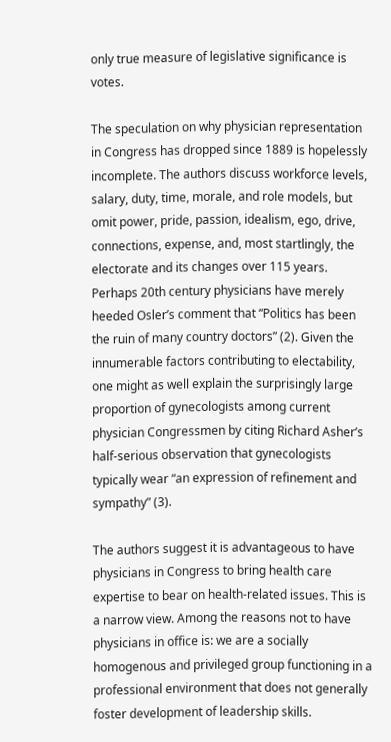only true measure of legislative significance is votes.

The speculation on why physician representation in Congress has dropped since 1889 is hopelessly incomplete. The authors discuss workforce levels, salary, duty, time, morale, and role models, but omit power, pride, passion, idealism, ego, drive, connections, expense, and, most startlingly, the electorate and its changes over 115 years. Perhaps 20th century physicians have merely heeded Osler’s comment that “Politics has been the ruin of many country doctors” (2). Given the innumerable factors contributing to electability, one might as well explain the surprisingly large proportion of gynecologists among current physician Congressmen by citing Richard Asher’s half-serious observation that gynecologists typically wear “an expression of refinement and sympathy” (3).

The authors suggest it is advantageous to have physicians in Congress to bring health care expertise to bear on health-related issues. This is a narrow view. Among the reasons not to have physicians in office is: we are a socially homogenous and privileged group functioning in a professional environment that does not generally foster development of leadership skills.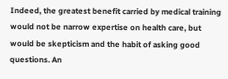Indeed, the greatest benefit carried by medical training would not be narrow expertise on health care, but would be skepticism and the habit of asking good questions. An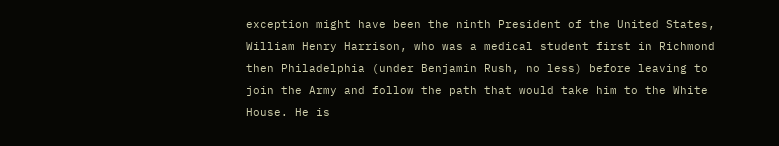exception might have been the ninth President of the United States, William Henry Harrison, who was a medical student first in Richmond then Philadelphia (under Benjamin Rush, no less) before leaving to join the Army and follow the path that would take him to the White House. He is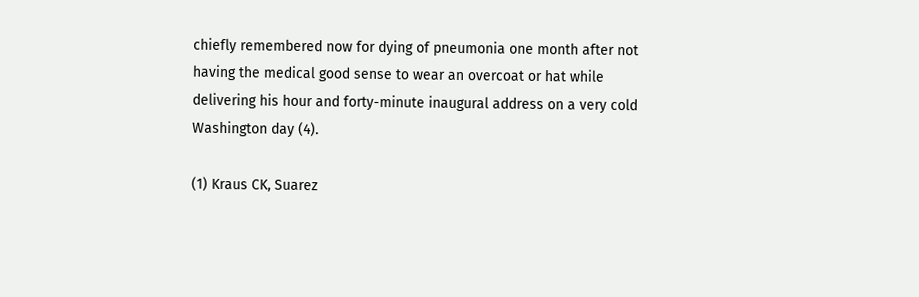chiefly remembered now for dying of pneumonia one month after not having the medical good sense to wear an overcoat or hat while delivering his hour and forty-minute inaugural address on a very cold Washington day (4).

(1) Kraus CK, Suarez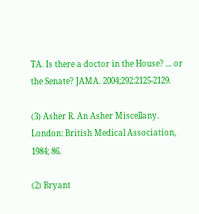TA. Is there a doctor in the House? ... or the Senate? JAMA. 2004;292:2125-2129.

(3) Asher R. An Asher Miscellany. London: British Medical Association, 1984; 86.

(2) Bryant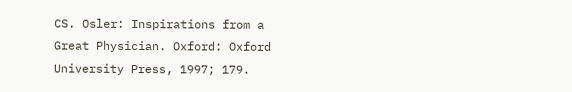CS. Osler: Inspirations from a Great Physician. Oxford: Oxford University Press, 1997; 179.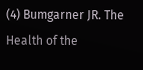(4) Bumgarner JR. The Health of the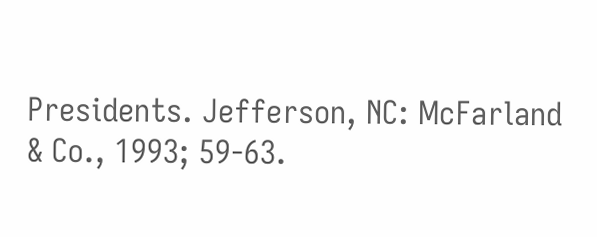Presidents. Jefferson, NC: McFarland & Co., 1993; 59-63.